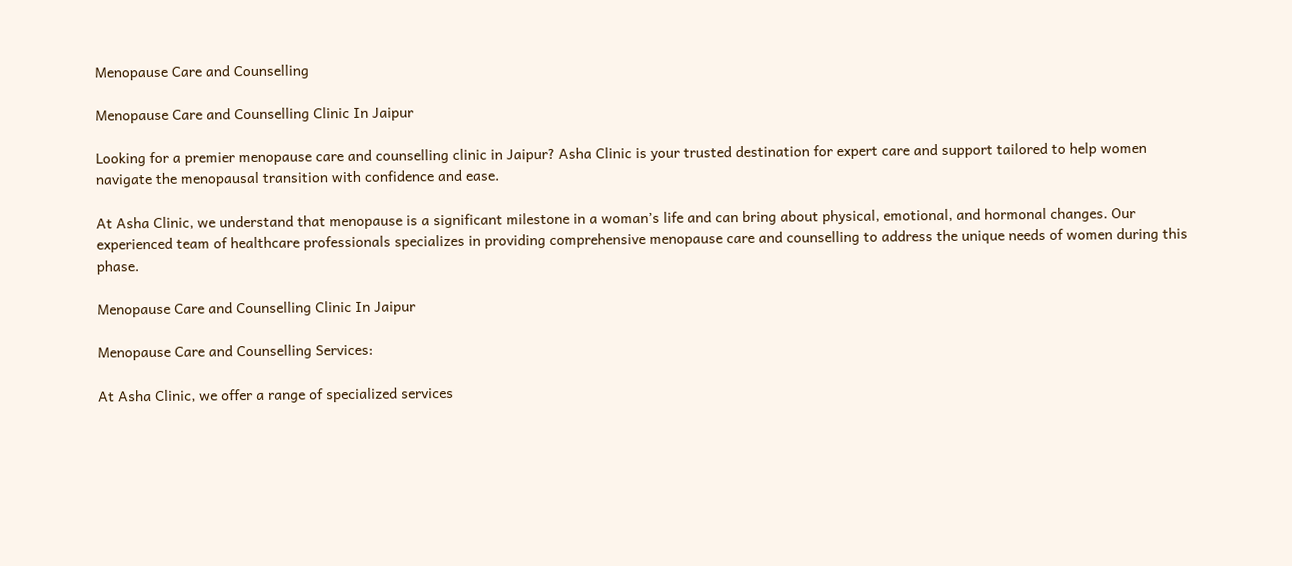Menopause Care and Counselling

Menopause Care and Counselling Clinic In Jaipur

Looking for a premier menopause care and counselling clinic in Jaipur? Asha Clinic is your trusted destination for expert care and support tailored to help women navigate the menopausal transition with confidence and ease.

At Asha Clinic, we understand that menopause is a significant milestone in a woman’s life and can bring about physical, emotional, and hormonal changes. Our experienced team of healthcare professionals specializes in providing comprehensive menopause care and counselling to address the unique needs of women during this phase.

Menopause Care and Counselling Clinic In Jaipur

Menopause Care and Counselling Services:

At Asha Clinic, we offer a range of specialized services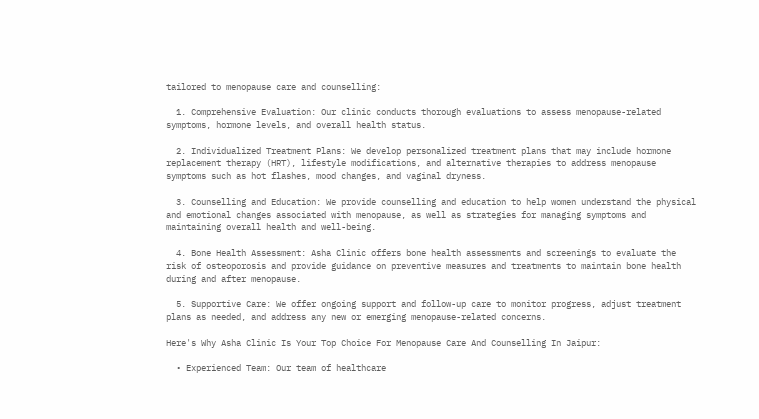tailored to menopause care and counselling:

  1. Comprehensive Evaluation: Our clinic conducts thorough evaluations to assess menopause-related symptoms, hormone levels, and overall health status.

  2. Individualized Treatment Plans: We develop personalized treatment plans that may include hormone replacement therapy (HRT), lifestyle modifications, and alternative therapies to address menopause symptoms such as hot flashes, mood changes, and vaginal dryness.

  3. Counselling and Education: We provide counselling and education to help women understand the physical and emotional changes associated with menopause, as well as strategies for managing symptoms and maintaining overall health and well-being.

  4. Bone Health Assessment: Asha Clinic offers bone health assessments and screenings to evaluate the risk of osteoporosis and provide guidance on preventive measures and treatments to maintain bone health during and after menopause.

  5. Supportive Care: We offer ongoing support and follow-up care to monitor progress, adjust treatment plans as needed, and address any new or emerging menopause-related concerns.

Here's Why Asha Clinic Is Your Top Choice For Menopause Care And Counselling In Jaipur:

  • Experienced Team: Our team of healthcare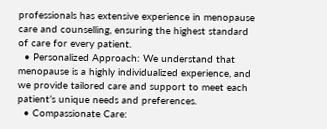professionals has extensive experience in menopause care and counselling, ensuring the highest standard of care for every patient.
  • Personalized Approach: We understand that menopause is a highly individualized experience, and we provide tailored care and support to meet each patient’s unique needs and preferences.
  • Compassionate Care: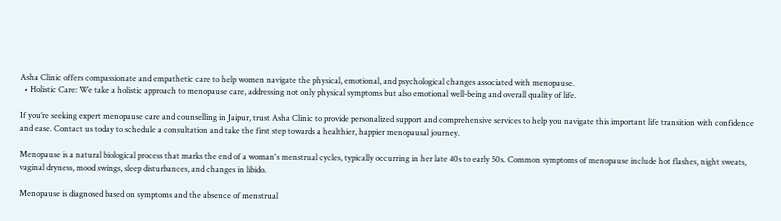Asha Clinic offers compassionate and empathetic care to help women navigate the physical, emotional, and psychological changes associated with menopause.
  • Holistic Care: We take a holistic approach to menopause care, addressing not only physical symptoms but also emotional well-being and overall quality of life.

If you’re seeking expert menopause care and counselling in Jaipur, trust Asha Clinic to provide personalized support and comprehensive services to help you navigate this important life transition with confidence and ease. Contact us today to schedule a consultation and take the first step towards a healthier, happier menopausal journey.

Menopause is a natural biological process that marks the end of a woman's menstrual cycles, typically occurring in her late 40s to early 50s. Common symptoms of menopause include hot flashes, night sweats, vaginal dryness, mood swings, sleep disturbances, and changes in libido.

Menopause is diagnosed based on symptoms and the absence of menstrual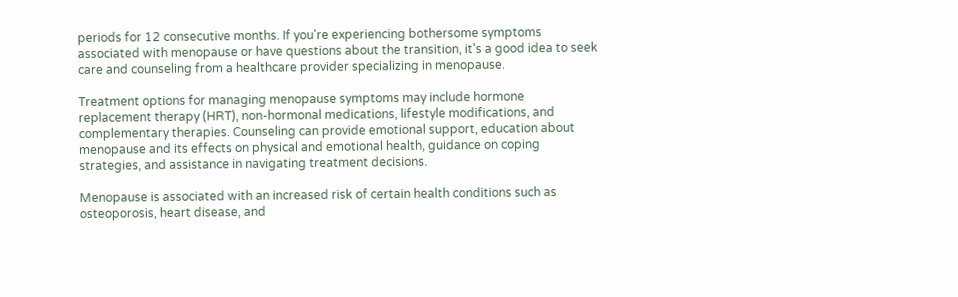periods for 12 consecutive months. If you're experiencing bothersome symptoms associated with menopause or have questions about the transition, it's a good idea to seek care and counseling from a healthcare provider specializing in menopause.

Treatment options for managing menopause symptoms may include hormone replacement therapy (HRT), non-hormonal medications, lifestyle modifications, and complementary therapies. Counseling can provide emotional support, education about menopause and its effects on physical and emotional health, guidance on coping strategies, and assistance in navigating treatment decisions.

Menopause is associated with an increased risk of certain health conditions such as osteoporosis, heart disease, and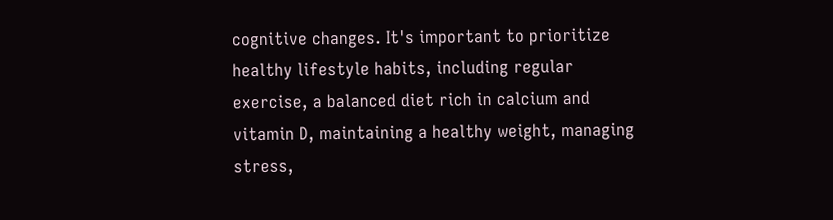cognitive changes. It's important to prioritize healthy lifestyle habits, including regular exercise, a balanced diet rich in calcium and vitamin D, maintaining a healthy weight, managing stress,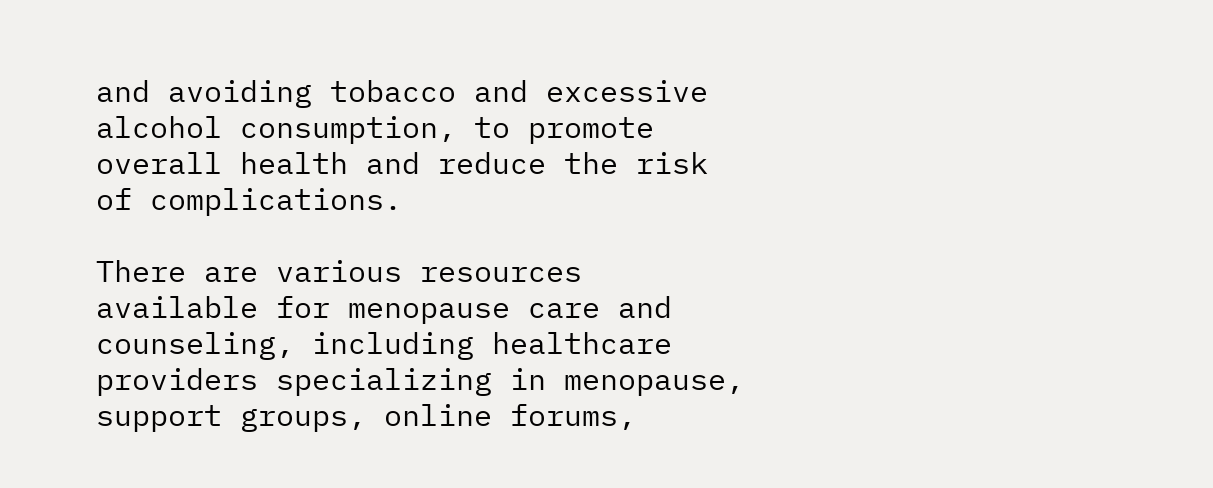and avoiding tobacco and excessive alcohol consumption, to promote overall health and reduce the risk of complications.

There are various resources available for menopause care and counseling, including healthcare providers specializing in menopause, support groups, online forums,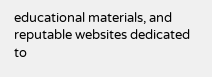educational materials, and reputable websites dedicated to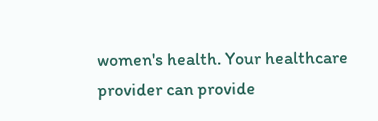women's health. Your healthcare provider can provide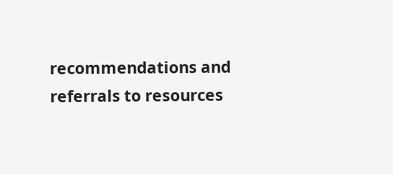recommendations and referrals to resources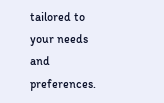tailored to your needs and preferences.